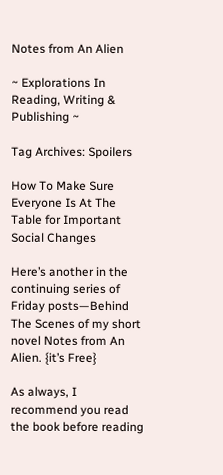Notes from An Alien

~ Explorations In Reading, Writing & Publishing ~

Tag Archives: Spoilers

How To Make Sure Everyone Is At The Table for Important Social Changes

Here’s another in the continuing series of Friday posts—Behind The Scenes of my short novel Notes from An Alien. {it’s Free}

As always, I recommend you read the book before reading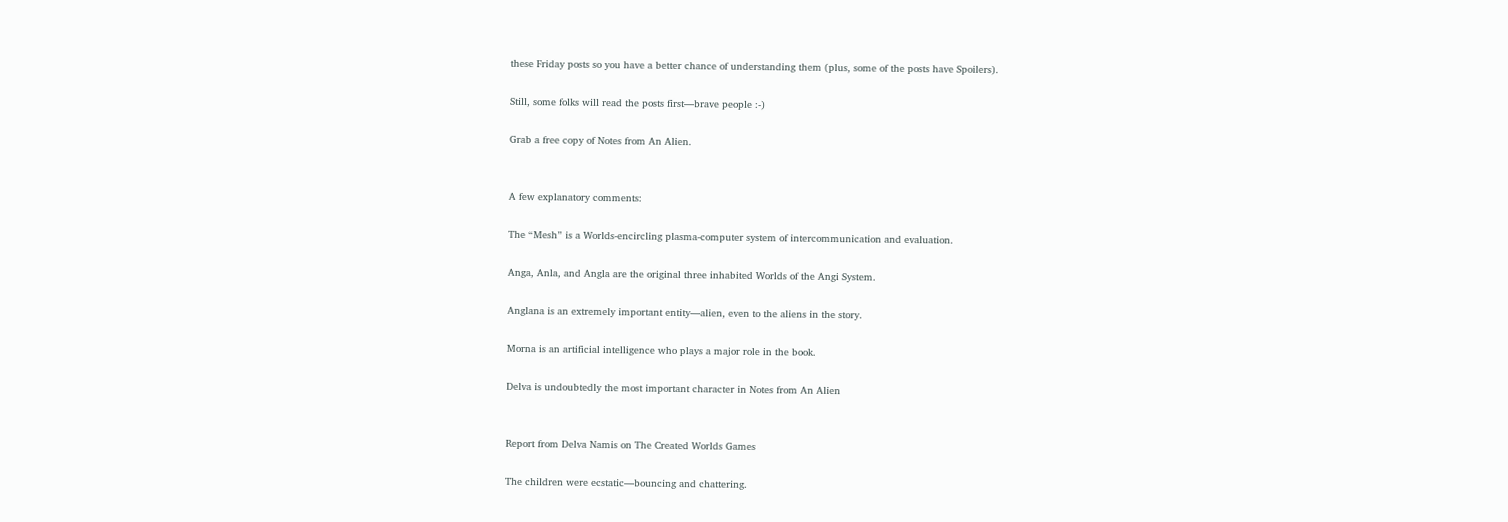these Friday posts so you have a better chance of understanding them (plus, some of the posts have Spoilers).

Still, some folks will read the posts first—brave people :-)

Grab a free copy of Notes from An Alien.


A few explanatory comments:

The “Mesh” is a Worlds-encircling plasma-computer system of intercommunication and evaluation.

Anga, Anla, and Angla are the original three inhabited Worlds of the Angi System.

Anglana is an extremely important entity—alien, even to the aliens in the story.

Morna is an artificial intelligence who plays a major role in the book.

Delva is undoubtedly the most important character in Notes from An Alien


Report from Delva Namis on The Created Worlds Games

The children were ecstatic—bouncing and chattering.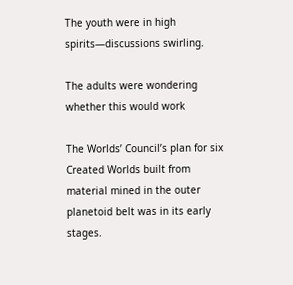The youth were in high spirits—discussions swirling.

The adults were wondering whether this would work

The Worlds’ Council’s plan for six Created Worlds built from material mined in the outer planetoid belt was in its early stages.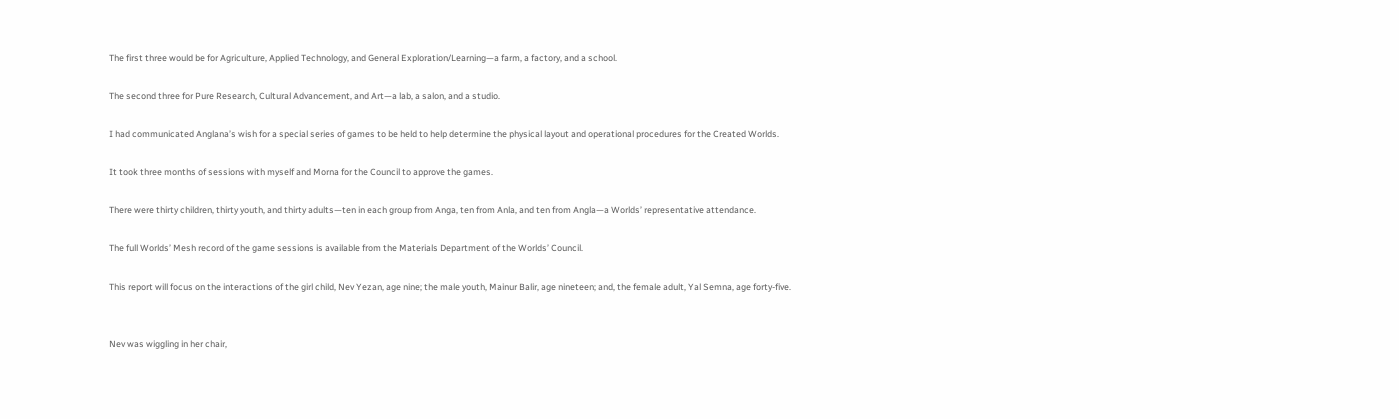The first three would be for Agriculture, Applied Technology, and General Exploration/Learning—a farm, a factory, and a school.

The second three for Pure Research, Cultural Advancement, and Art—a lab, a salon, and a studio.

I had communicated Anglana’s wish for a special series of games to be held to help determine the physical layout and operational procedures for the Created Worlds.

It took three months of sessions with myself and Morna for the Council to approve the games.

There were thirty children, thirty youth, and thirty adults—ten in each group from Anga, ten from Anla, and ten from Angla—a Worlds’ representative attendance.

The full Worlds’ Mesh record of the game sessions is available from the Materials Department of the Worlds’ Council.

This report will focus on the interactions of the girl child, Nev Yezan, age nine; the male youth, Mainur Balir, age nineteen; and, the female adult, Yal Semna, age forty-five.


Nev was wiggling in her chair,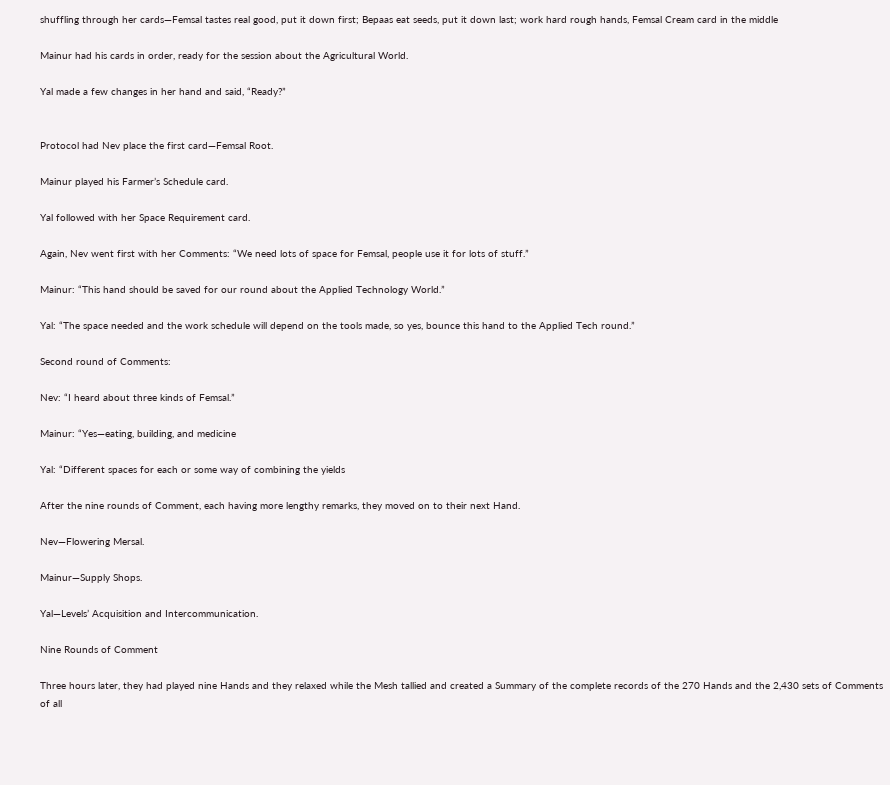shuffling through her cards—Femsal tastes real good, put it down first; Bepaas eat seeds, put it down last; work hard rough hands, Femsal Cream card in the middle

Mainur had his cards in order, ready for the session about the Agricultural World.

Yal made a few changes in her hand and said, “Ready?”


Protocol had Nev place the first card—Femsal Root.

Mainur played his Farmer’s Schedule card.

Yal followed with her Space Requirement card.

Again, Nev went first with her Comments: “We need lots of space for Femsal, people use it for lots of stuff.”

Mainur: “This hand should be saved for our round about the Applied Technology World.”

Yal: “The space needed and the work schedule will depend on the tools made, so yes, bounce this hand to the Applied Tech round.”

Second round of Comments:

Nev: “I heard about three kinds of Femsal.”

Mainur: “Yes—eating, building, and medicine

Yal: “Different spaces for each or some way of combining the yields

After the nine rounds of Comment, each having more lengthy remarks, they moved on to their next Hand.

Nev—Flowering Mersal.

Mainur—Supply Shops.

Yal—Levels’ Acquisition and Intercommunication.

Nine Rounds of Comment

Three hours later, they had played nine Hands and they relaxed while the Mesh tallied and created a Summary of the complete records of the 270 Hands and the 2,430 sets of Comments of all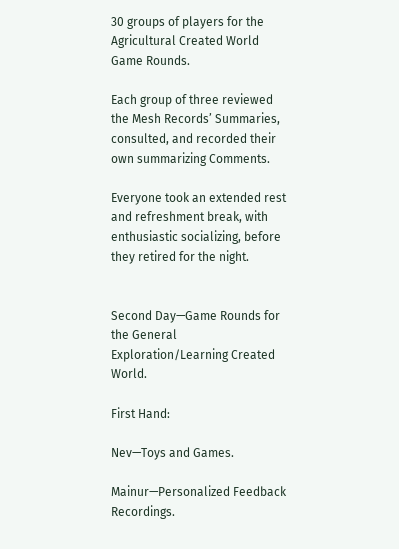30 groups of players for the Agricultural Created World Game Rounds.

Each group of three reviewed the Mesh Records’ Summaries, consulted, and recorded their own summarizing Comments.

Everyone took an extended rest and refreshment break, with enthusiastic socializing, before they retired for the night.


Second Day—Game Rounds for the General Exploration/Learning Created World.

First Hand:

Nev—Toys and Games.

Mainur—Personalized Feedback Recordings.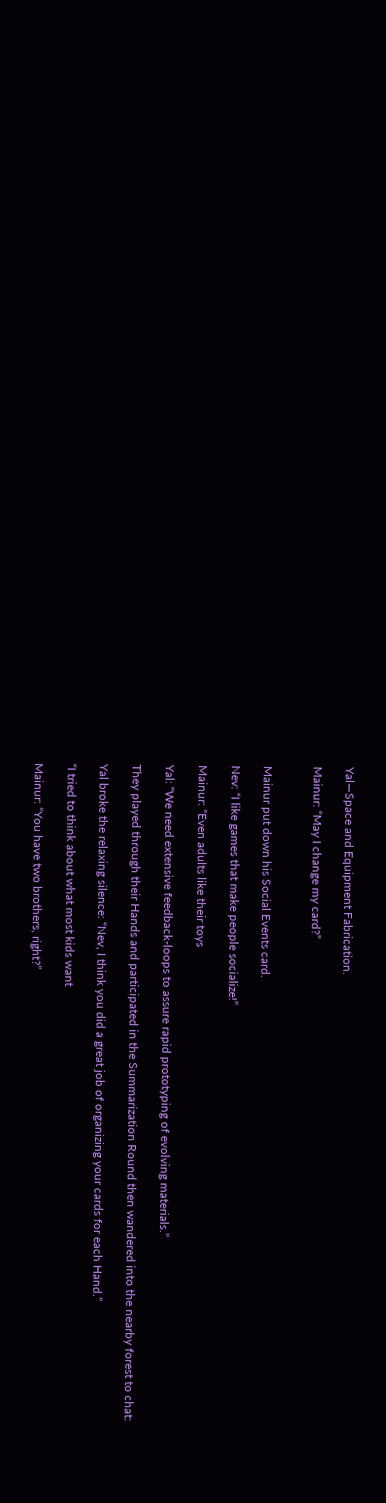Yal—Space and Equipment Fabrication.

Mainur: “May I change my card?”


Mainur put down his Social Events card.

Nev: “I like games that make people socialize!”

Mainur: “Even adults like their toys

Yal: “We need extensive feedback-loops to assure rapid prototyping of evolving materials.”

They played through their Hands and participated in the Summarization Round then wandered into the nearby forest to chat:

Yal broke the relaxing silence: “Nev, I think you did a great job of organizing your cards for each Hand.”

“I tried to think about what most kids want

Mainur: “You have two brothers, right?”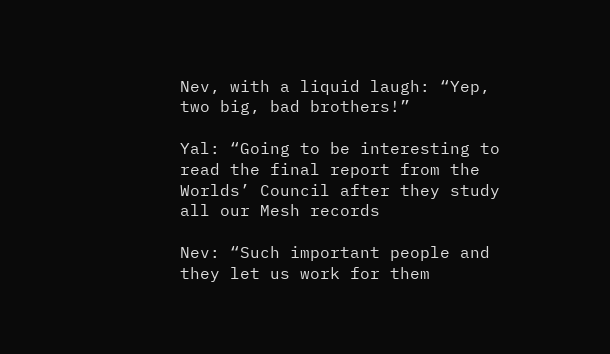Nev, with a liquid laugh: “Yep, two big, bad brothers!”

Yal: “Going to be interesting to read the final report from the Worlds’ Council after they study all our Mesh records

Nev: “Such important people and they let us work for them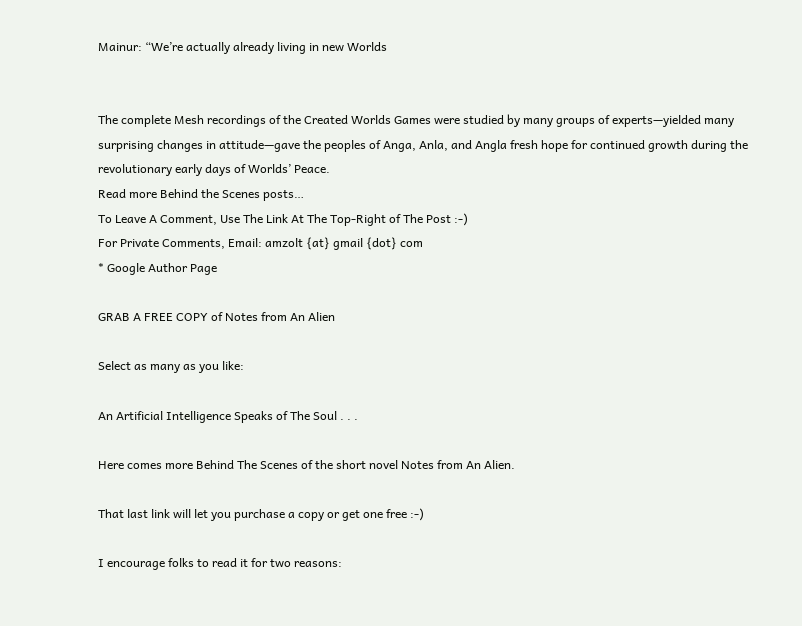Mainur: “We’re actually already living in new Worlds


The complete Mesh recordings of the Created Worlds Games were studied by many groups of experts—yielded many surprising changes in attitude—gave the peoples of Anga, Anla, and Angla fresh hope for continued growth during the revolutionary early days of Worlds’ Peace.
Read more Behind the Scenes posts…
To Leave A Comment, Use The Link At The Top-Right of The Post :-)
For Private Comments, Email: amzolt {at} gmail {dot} com
* Google Author Page

GRAB A FREE COPY of Notes from An Alien

Select as many as you like:

An Artificial Intelligence Speaks of The Soul . . .

Here comes more Behind The Scenes of the short novel Notes from An Alien.

That last link will let you purchase a copy or get one free :-)

I encourage folks to read it for two reasons: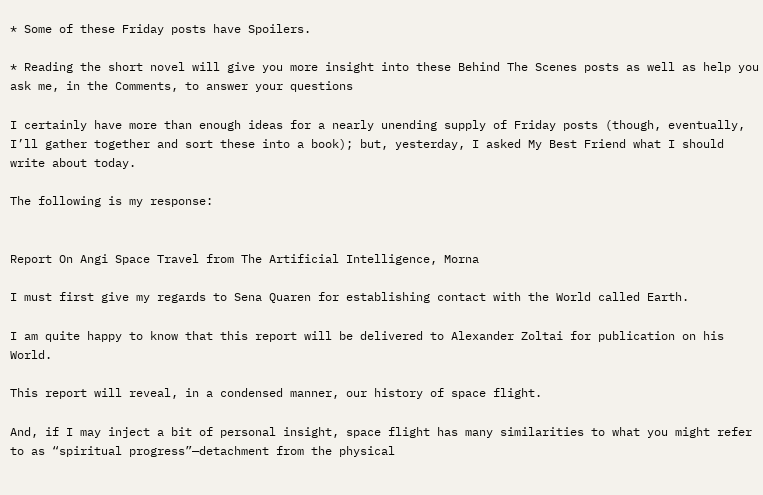* Some of these Friday posts have Spoilers.

* Reading the short novel will give you more insight into these Behind The Scenes posts as well as help you ask me, in the Comments, to answer your questions

I certainly have more than enough ideas for a nearly unending supply of Friday posts (though, eventually, I’ll gather together and sort these into a book); but, yesterday, I asked My Best Friend what I should write about today.

The following is my response:


Report On Angi Space Travel from The Artificial Intelligence, Morna

I must first give my regards to Sena Quaren for establishing contact with the World called Earth.

I am quite happy to know that this report will be delivered to Alexander Zoltai for publication on his World.

This report will reveal, in a condensed manner, our history of space flight.

And, if I may inject a bit of personal insight, space flight has many similarities to what you might refer to as “spiritual progress”—detachment from the physical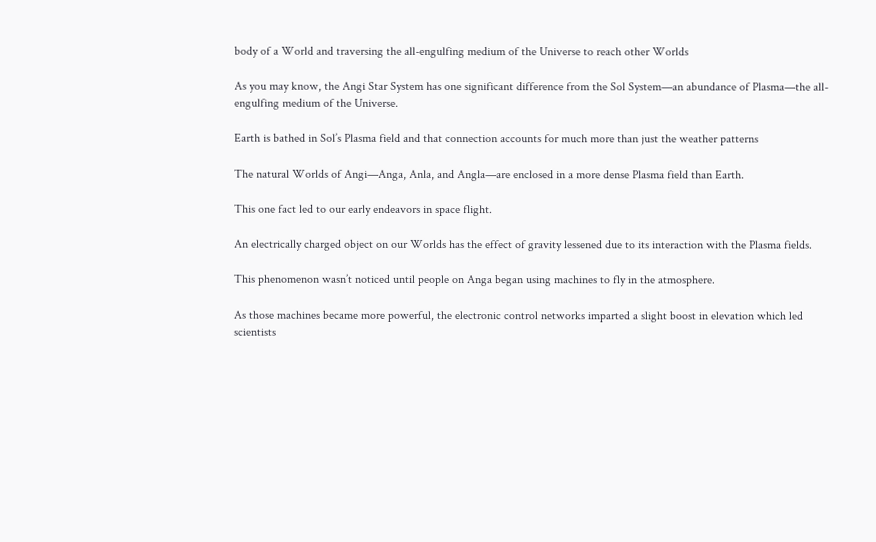body of a World and traversing the all-engulfing medium of the Universe to reach other Worlds

As you may know, the Angi Star System has one significant difference from the Sol System—an abundance of Plasma—the all-engulfing medium of the Universe.

Earth is bathed in Sol’s Plasma field and that connection accounts for much more than just the weather patterns

The natural Worlds of Angi—Anga, Anla, and Angla—are enclosed in a more dense Plasma field than Earth.

This one fact led to our early endeavors in space flight.

An electrically charged object on our Worlds has the effect of gravity lessened due to its interaction with the Plasma fields.

This phenomenon wasn’t noticed until people on Anga began using machines to fly in the atmosphere.

As those machines became more powerful, the electronic control networks imparted a slight boost in elevation which led scientists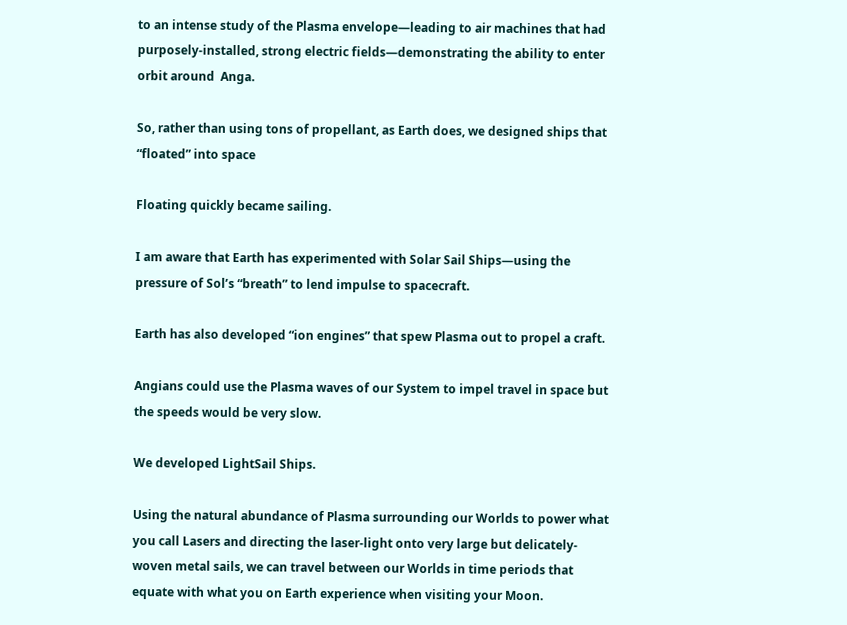to an intense study of the Plasma envelope—leading to air machines that had purposely-installed, strong electric fields—demonstrating the ability to enter orbit around  Anga.

So, rather than using tons of propellant, as Earth does, we designed ships that “floated” into space

Floating quickly became sailing.

I am aware that Earth has experimented with Solar Sail Ships—using the pressure of Sol’s “breath” to lend impulse to spacecraft.

Earth has also developed “ion engines” that spew Plasma out to propel a craft.

Angians could use the Plasma waves of our System to impel travel in space but the speeds would be very slow.

We developed LightSail Ships.

Using the natural abundance of Plasma surrounding our Worlds to power what you call Lasers and directing the laser-light onto very large but delicately-woven metal sails, we can travel between our Worlds in time periods that equate with what you on Earth experience when visiting your Moon.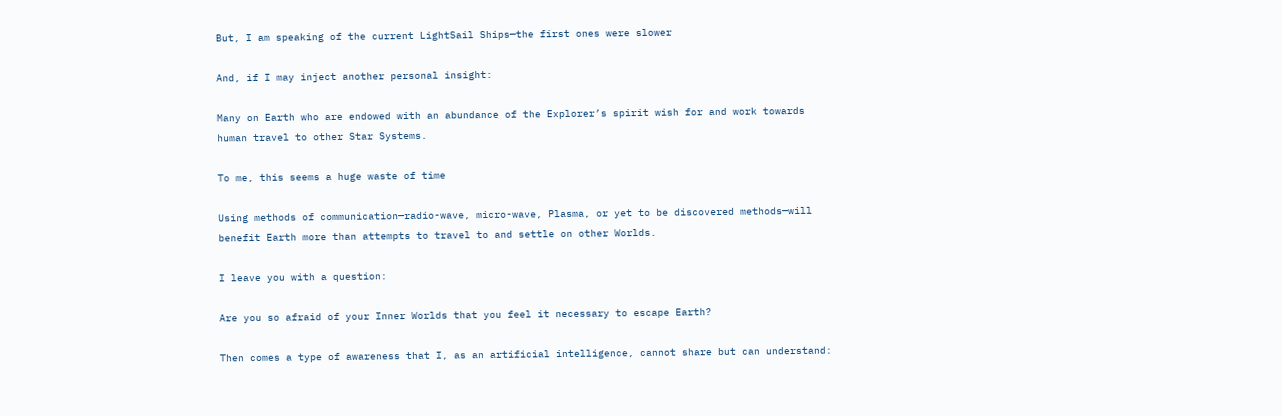But, I am speaking of the current LightSail Ships—the first ones were slower

And, if I may inject another personal insight:

Many on Earth who are endowed with an abundance of the Explorer’s spirit wish for and work towards human travel to other Star Systems.

To me, this seems a huge waste of time

Using methods of communication—radio-wave, micro-wave, Plasma, or yet to be discovered methods—will benefit Earth more than attempts to travel to and settle on other Worlds.

I leave you with a question:

Are you so afraid of your Inner Worlds that you feel it necessary to escape Earth?

Then comes a type of awareness that I, as an artificial intelligence, cannot share but can understand: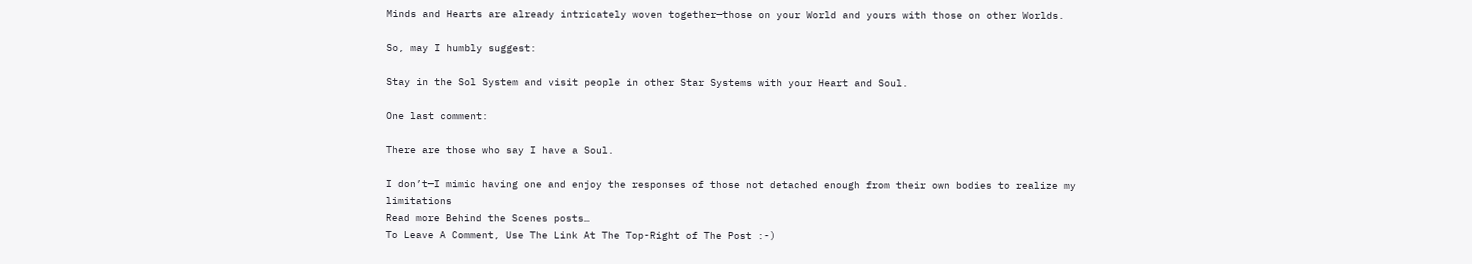Minds and Hearts are already intricately woven together—those on your World and yours with those on other Worlds.

So, may I humbly suggest:

Stay in the Sol System and visit people in other Star Systems with your Heart and Soul.

One last comment:

There are those who say I have a Soul.

I don’t—I mimic having one and enjoy the responses of those not detached enough from their own bodies to realize my limitations
Read more Behind the Scenes posts…
To Leave A Comment, Use The Link At The Top-Right of The Post :-)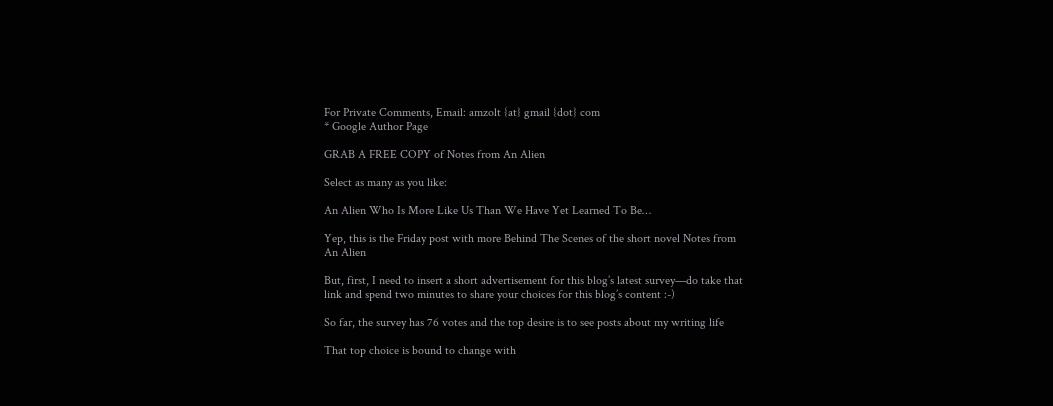For Private Comments, Email: amzolt {at} gmail {dot} com
* Google Author Page

GRAB A FREE COPY of Notes from An Alien

Select as many as you like:

An Alien Who Is More Like Us Than We Have Yet Learned To Be…

Yep, this is the Friday post with more Behind The Scenes of the short novel Notes from An Alien

But, first, I need to insert a short advertisement for this blog’s latest survey—do take that link and spend two minutes to share your choices for this blog’s content :-)

So far, the survey has 76 votes and the top desire is to see posts about my writing life

That top choice is bound to change with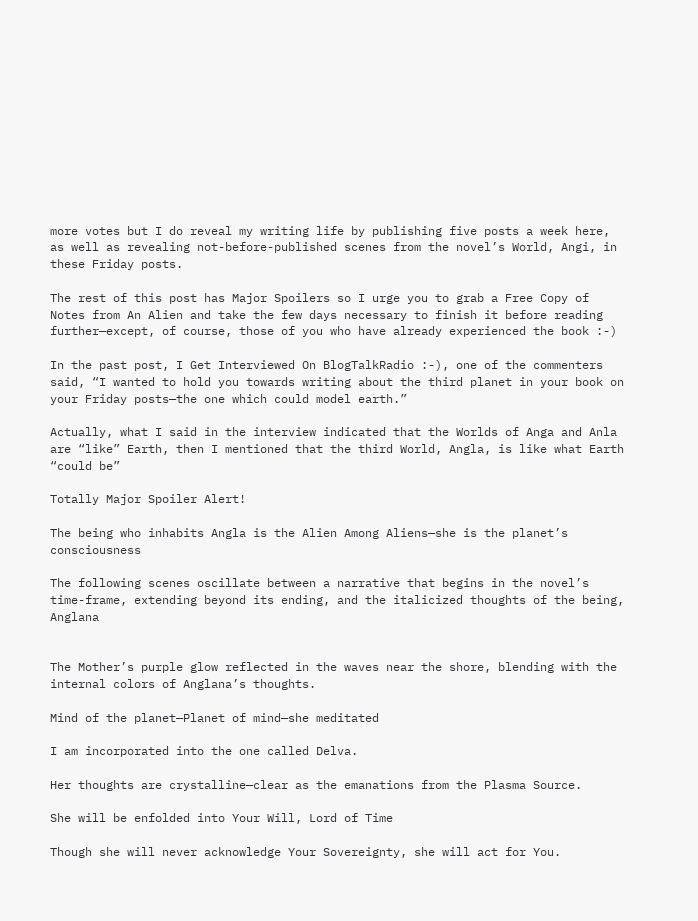more votes but I do reveal my writing life by publishing five posts a week here, as well as revealing not-before-published scenes from the novel’s World, Angi, in these Friday posts.

The rest of this post has Major Spoilers so I urge you to grab a Free Copy of Notes from An Alien and take the few days necessary to finish it before reading further—except, of course, those of you who have already experienced the book :-)

In the past post, I Get Interviewed On BlogTalkRadio :-), one of the commenters said, “I wanted to hold you towards writing about the third planet in your book on your Friday posts—the one which could model earth.”

Actually, what I said in the interview indicated that the Worlds of Anga and Anla are “like” Earth, then I mentioned that the third World, Angla, is like what Earth “could be”

Totally Major Spoiler Alert!

The being who inhabits Angla is the Alien Among Aliens—she is the planet’s consciousness

The following scenes oscillate between a narrative that begins in the novel’s time-frame, extending beyond its ending, and the italicized thoughts of the being, Anglana


The Mother’s purple glow reflected in the waves near the shore, blending with the internal colors of Anglana’s thoughts.

Mind of the planet—Planet of mind—she meditated

I am incorporated into the one called Delva.

Her thoughts are crystalline—clear as the emanations from the Plasma Source.

She will be enfolded into Your Will, Lord of Time

Though she will never acknowledge Your Sovereignty, she will act for You.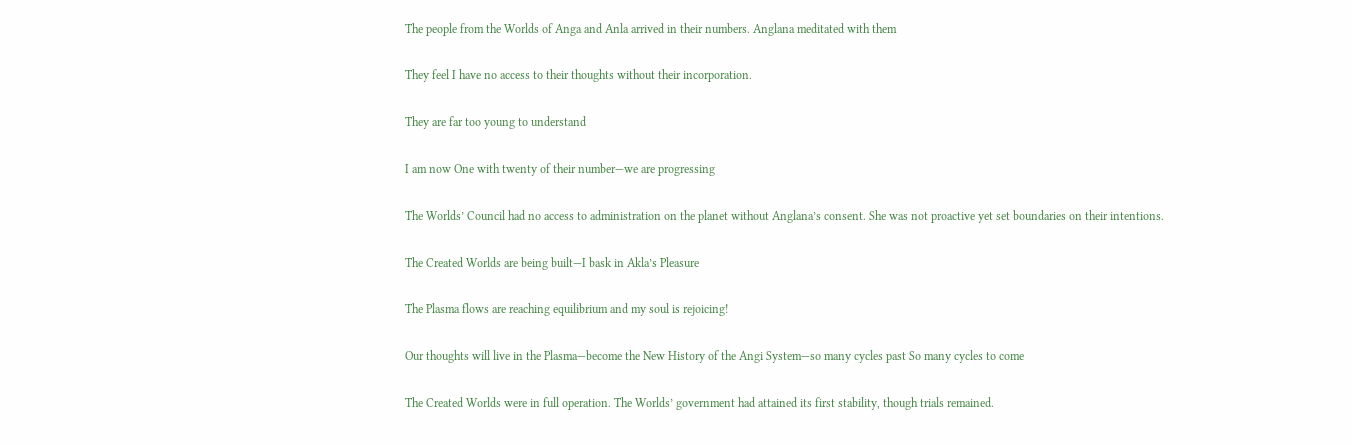The people from the Worlds of Anga and Anla arrived in their numbers. Anglana meditated with them

They feel I have no access to their thoughts without their incorporation.

They are far too young to understand

I am now One with twenty of their number—we are progressing

The Worlds’ Council had no access to administration on the planet without Anglana’s consent. She was not proactive yet set boundaries on their intentions.

The Created Worlds are being built—I bask in Akla’s Pleasure

The Plasma flows are reaching equilibrium and my soul is rejoicing!

Our thoughts will live in the Plasma—become the New History of the Angi System—so many cycles past So many cycles to come

The Created Worlds were in full operation. The Worlds’ government had attained its first stability, though trials remained.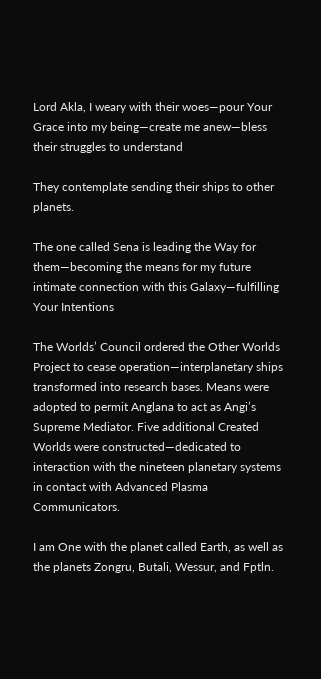Lord Akla, I weary with their woes—pour Your Grace into my being—create me anew—bless their struggles to understand

They contemplate sending their ships to other planets.

The one called Sena is leading the Way for them—becoming the means for my future intimate connection with this Galaxy—fulfilling Your Intentions

The Worlds’ Council ordered the Other Worlds Project to cease operation—interplanetary ships transformed into research bases. Means were adopted to permit Anglana to act as Angi’s Supreme Mediator. Five additional Created Worlds were constructed—dedicated to interaction with the nineteen planetary systems in contact with Advanced Plasma Communicators.

I am One with the planet called Earth, as well as the planets Zongru, Butali, Wessur, and Fptln.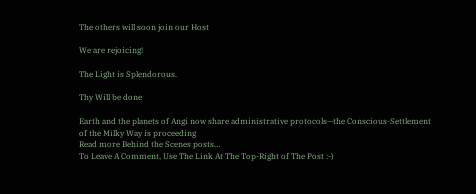The others will soon join our Host

We are rejoicing!

The Light is Splendorous.

Thy Will be done

Earth and the planets of Angi now share administrative protocols—the Conscious-Settlement of the Milky Way is proceeding
Read more Behind the Scenes posts…
To Leave A Comment, Use The Link At The Top-Right of The Post :-)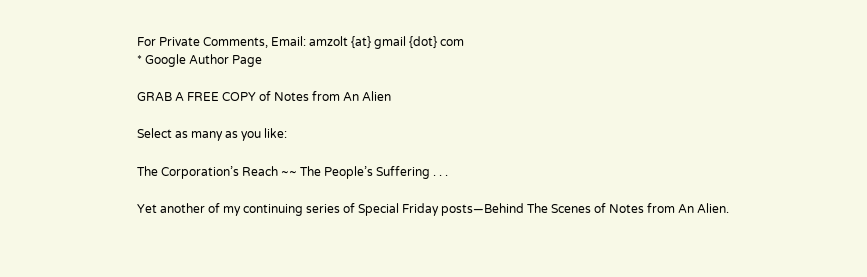For Private Comments, Email: amzolt {at} gmail {dot} com
* Google Author Page

GRAB A FREE COPY of Notes from An Alien

Select as many as you like:

The Corporation’s Reach ~~ The People’s Suffering . . .

Yet another of my continuing series of Special Friday posts—Behind The Scenes of Notes from An Alien.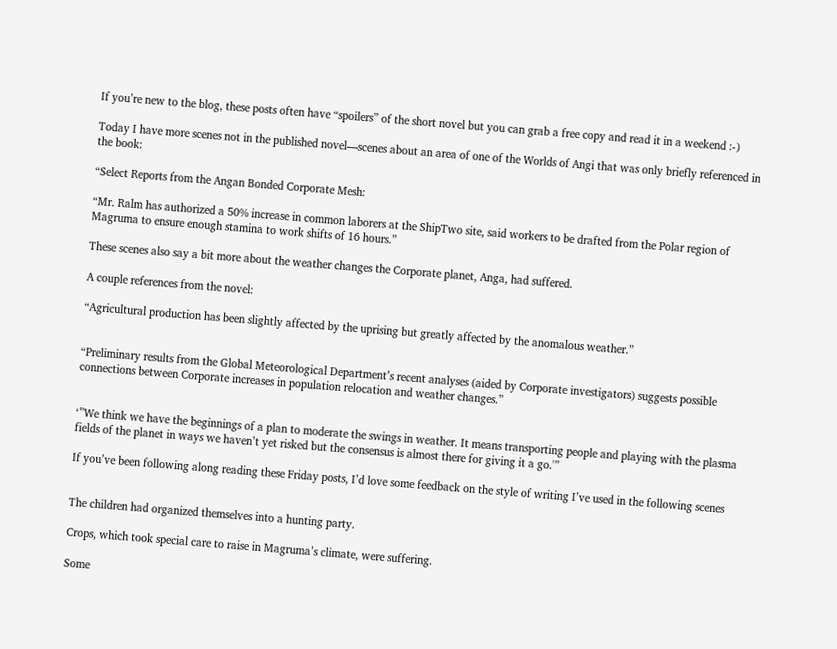If you’re new to the blog, these posts often have “spoilers” of the short novel but you can grab a free copy and read it in a weekend :-)

Today I have more scenes not in the published novel—scenes about an area of one of the Worlds of Angi that was only briefly referenced in the book:

“Select Reports from the Angan Bonded Corporate Mesh:

“Mr. Ralm has authorized a 50% increase in common laborers at the ShipTwo site, said workers to be drafted from the Polar region of Magruma to ensure enough stamina to work shifts of 16 hours.”

These scenes also say a bit more about the weather changes the Corporate planet, Anga, had suffered.

A couple references from the novel:

“Agricultural production has been slightly affected by the uprising but greatly affected by the anomalous weather.”


“Preliminary results from the Global Meteorological Department’s recent analyses (aided by Corporate investigators) suggests possible connections between Corporate increases in population relocation and weather changes.”


‘”We think we have the beginnings of a plan to moderate the swings in weather. It means transporting people and playing with the plasma fields of the planet in ways we haven’t yet risked but the consensus is almost there for giving it a go.'”

If you’ve been following along reading these Friday posts, I’d love some feedback on the style of writing I’ve used in the following scenes


The children had organized themselves into a hunting party.

Crops, which took special care to raise in Magruma’s climate, were suffering.

Some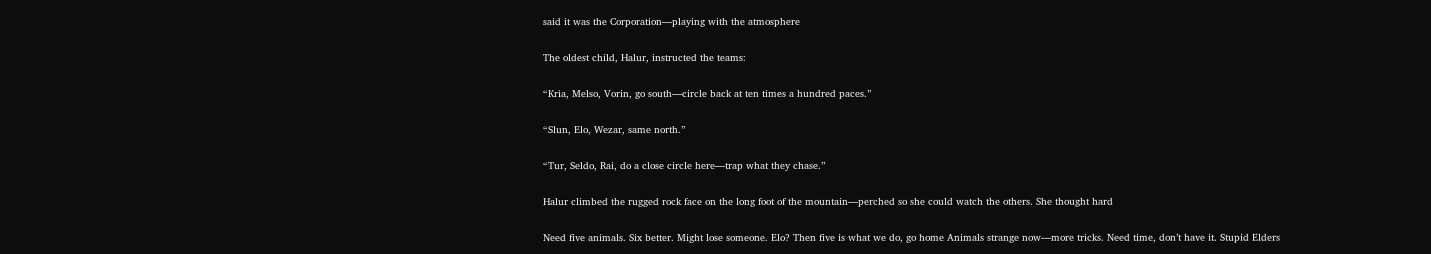said it was the Corporation—playing with the atmosphere

The oldest child, Halur, instructed the teams:

“Kria, Melso, Vorin, go south—circle back at ten times a hundred paces.”

“Slun, Elo, Wezar, same north.”

“Tur, Seldo, Rai, do a close circle here—trap what they chase.”

Halur climbed the rugged rock face on the long foot of the mountain—perched so she could watch the others. She thought hard

Need five animals. Six better. Might lose someone. Elo? Then five is what we do, go home Animals strange now—more tricks. Need time, don’t have it. Stupid Elders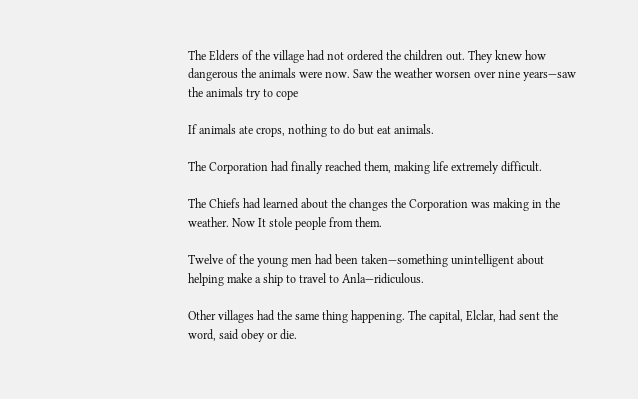The Elders of the village had not ordered the children out. They knew how dangerous the animals were now. Saw the weather worsen over nine years—saw the animals try to cope

If animals ate crops, nothing to do but eat animals.

The Corporation had finally reached them, making life extremely difficult.

The Chiefs had learned about the changes the Corporation was making in the weather. Now It stole people from them.

Twelve of the young men had been taken—something unintelligent about helping make a ship to travel to Anla—ridiculous.

Other villages had the same thing happening. The capital, Elclar, had sent the word, said obey or die.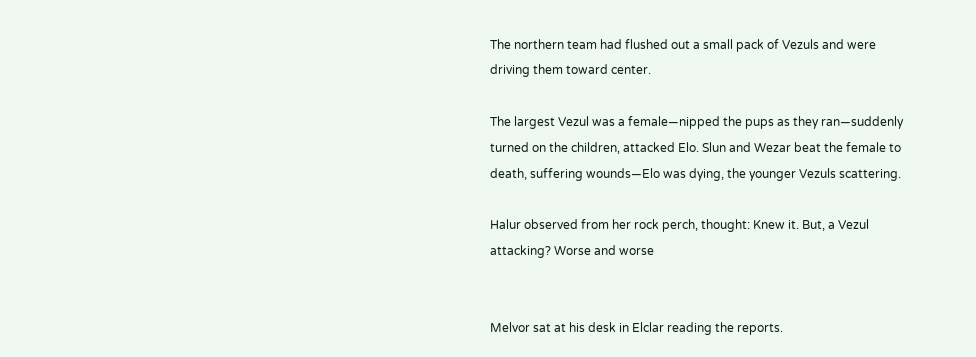The northern team had flushed out a small pack of Vezuls and were driving them toward center.

The largest Vezul was a female—nipped the pups as they ran—suddenly turned on the children, attacked Elo. Slun and Wezar beat the female to death, suffering wounds—Elo was dying, the younger Vezuls scattering.

Halur observed from her rock perch, thought: Knew it. But, a Vezul attacking? Worse and worse


Melvor sat at his desk in Elclar reading the reports.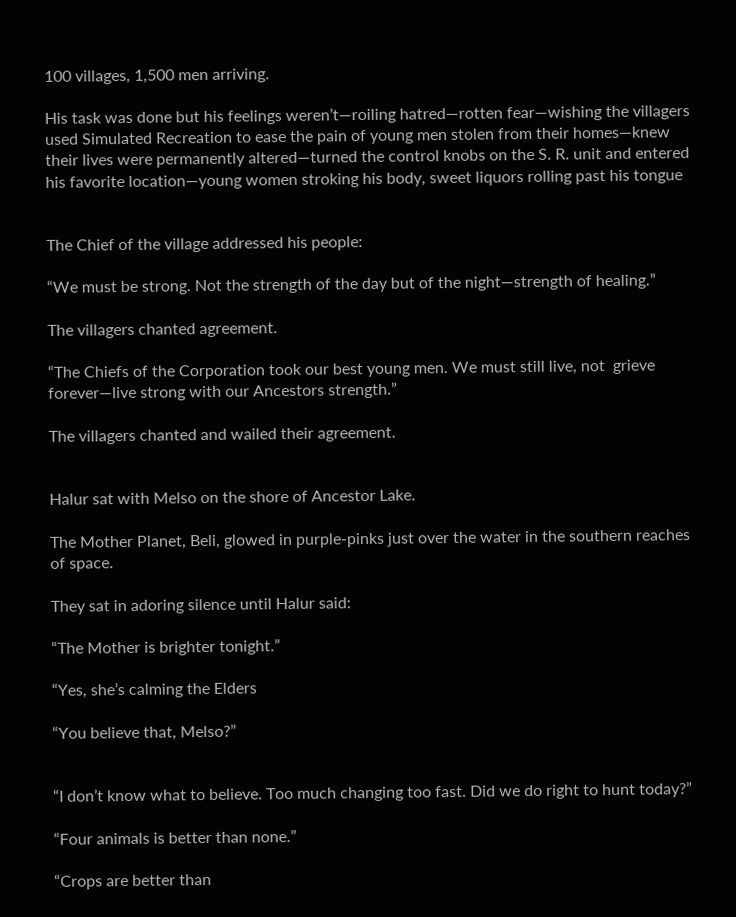100 villages, 1,500 men arriving.

His task was done but his feelings weren’t—roiling hatred—rotten fear—wishing the villagers used Simulated Recreation to ease the pain of young men stolen from their homes—knew their lives were permanently altered—turned the control knobs on the S. R. unit and entered his favorite location—young women stroking his body, sweet liquors rolling past his tongue


The Chief of the village addressed his people:

“We must be strong. Not the strength of the day but of the night—strength of healing.”

The villagers chanted agreement.

“The Chiefs of the Corporation took our best young men. We must still live, not  grieve forever—live strong with our Ancestors strength.”

The villagers chanted and wailed their agreement.


Halur sat with Melso on the shore of Ancestor Lake.

The Mother Planet, Beli, glowed in purple-pinks just over the water in the southern reaches of space.

They sat in adoring silence until Halur said:

“The Mother is brighter tonight.”

“Yes, she’s calming the Elders

“You believe that, Melso?”


“I don’t know what to believe. Too much changing too fast. Did we do right to hunt today?”

“Four animals is better than none.”

“Crops are better than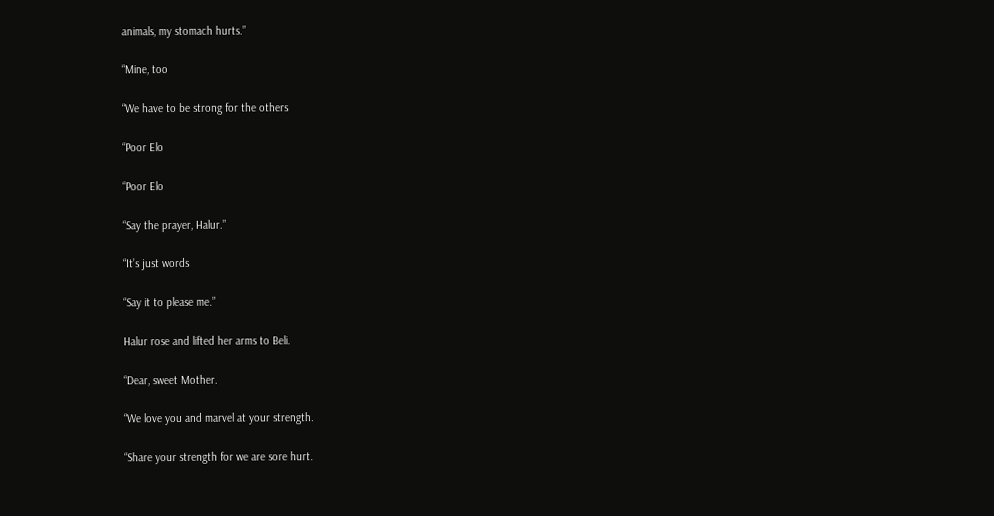animals, my stomach hurts.”

“Mine, too

“We have to be strong for the others

“Poor Elo

“Poor Elo

“Say the prayer, Halur.”

“It’s just words

“Say it to please me.”

Halur rose and lifted her arms to Beli.

“Dear, sweet Mother.

“We love you and marvel at your strength.

“Share your strength for we are sore hurt.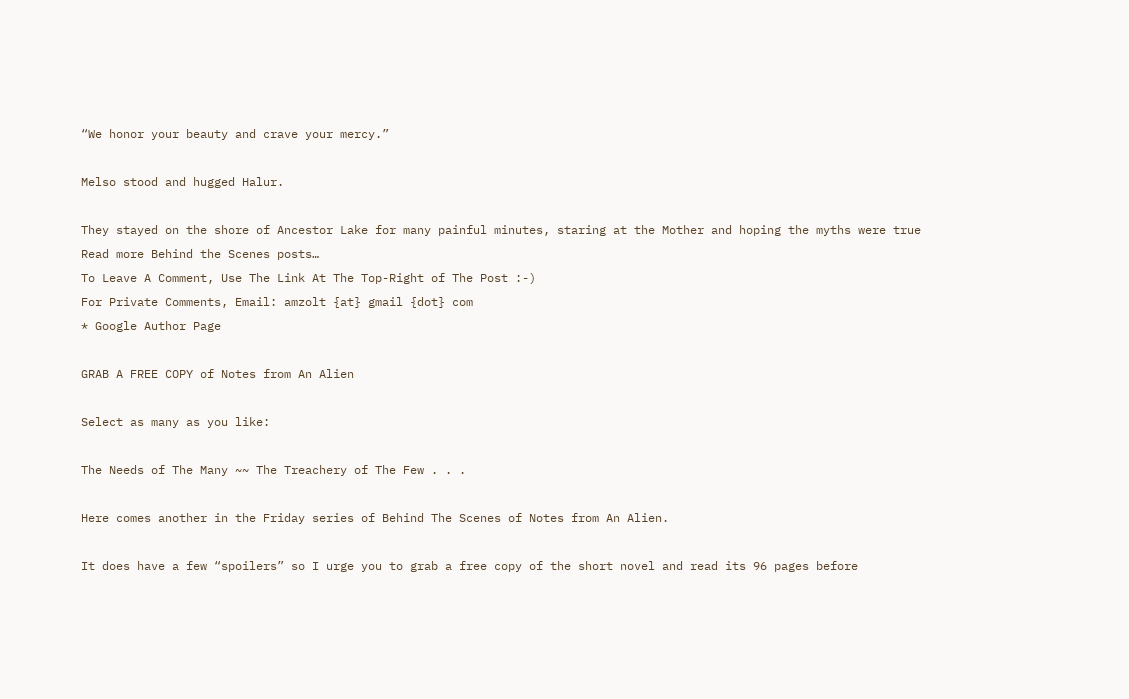“We honor your beauty and crave your mercy.”

Melso stood and hugged Halur.

They stayed on the shore of Ancestor Lake for many painful minutes, staring at the Mother and hoping the myths were true
Read more Behind the Scenes posts…
To Leave A Comment, Use The Link At The Top-Right of The Post :-)
For Private Comments, Email: amzolt {at} gmail {dot} com
* Google Author Page

GRAB A FREE COPY of Notes from An Alien

Select as many as you like:

The Needs of The Many ~~ The Treachery of The Few . . .

Here comes another in the Friday series of Behind The Scenes of Notes from An Alien.

It does have a few “spoilers” so I urge you to grab a free copy of the short novel and read its 96 pages before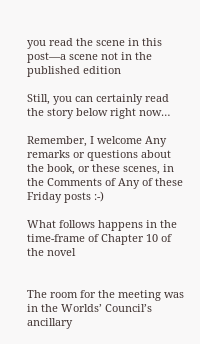you read the scene in this post—a scene not in the published edition

Still, you can certainly read the story below right now…

Remember, I welcome Any remarks or questions about the book, or these scenes, in the Comments of Any of these Friday posts :-)

What follows happens in the time-frame of Chapter 10 of the novel


The room for the meeting was in the Worlds’ Council’s ancillary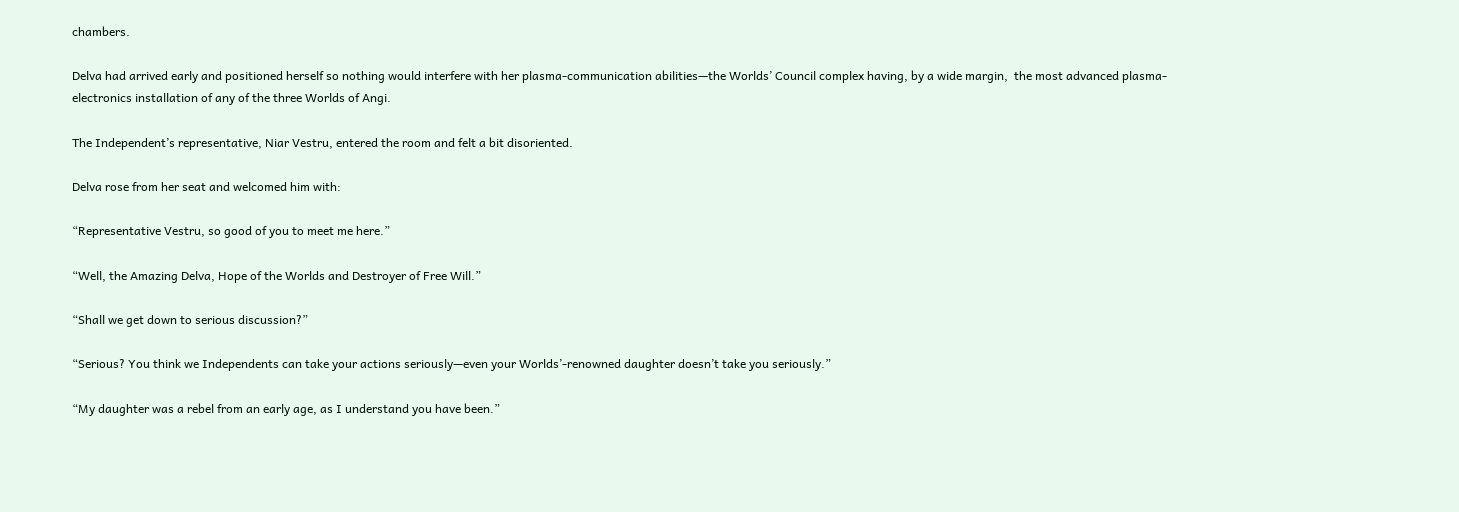chambers.

Delva had arrived early and positioned herself so nothing would interfere with her plasma-communication abilities—the Worlds’ Council complex having, by a wide margin,  the most advanced plasma-electronics installation of any of the three Worlds of Angi.

The Independent’s representative, Niar Vestru, entered the room and felt a bit disoriented.

Delva rose from her seat and welcomed him with:

“Representative Vestru, so good of you to meet me here.”

“Well, the Amazing Delva, Hope of the Worlds and Destroyer of Free Will.”

“Shall we get down to serious discussion?”

“Serious? You think we Independents can take your actions seriously—even your Worlds’-renowned daughter doesn’t take you seriously.”

“My daughter was a rebel from an early age, as I understand you have been.”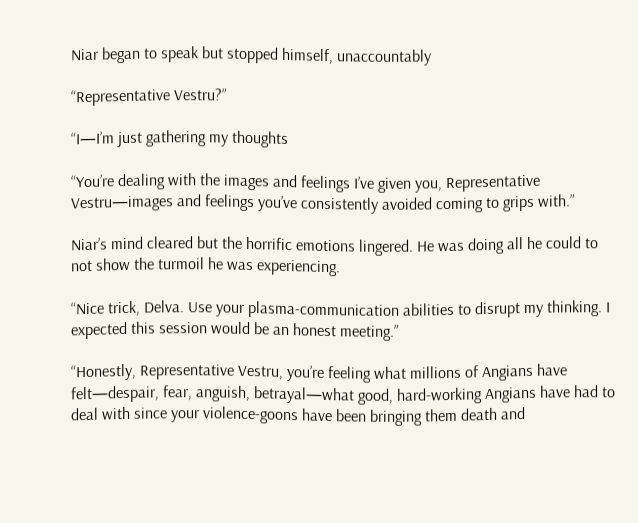Niar began to speak but stopped himself, unaccountably

“Representative Vestru?”

“I—I’m just gathering my thoughts

“You’re dealing with the images and feelings I’ve given you, Representative Vestru—images and feelings you’ve consistently avoided coming to grips with.”

Niar’s mind cleared but the horrific emotions lingered. He was doing all he could to not show the turmoil he was experiencing.

“Nice trick, Delva. Use your plasma-communication abilities to disrupt my thinking. I expected this session would be an honest meeting.”

“Honestly, Representative Vestru, you’re feeling what millions of Angians have felt—despair, fear, anguish, betrayal—what good, hard-working Angians have had to deal with since your violence-goons have been bringing them death and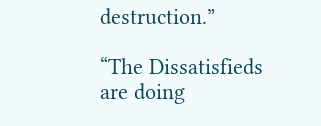destruction.”

“The Dissatisfieds are doing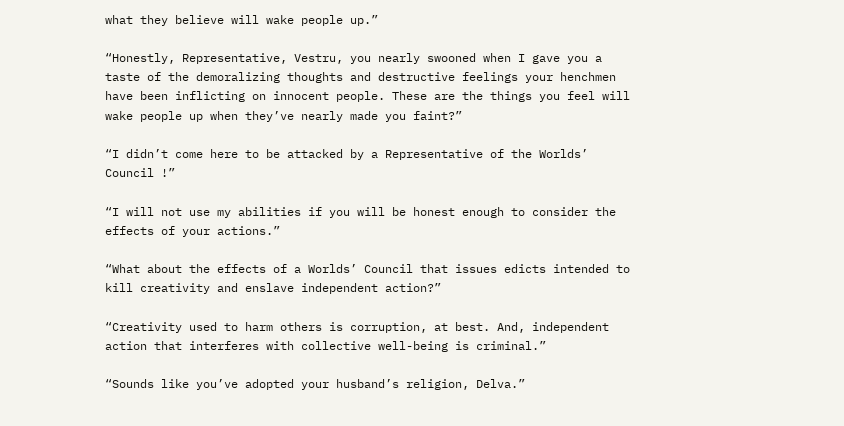what they believe will wake people up.”

“Honestly, Representative, Vestru, you nearly swooned when I gave you a taste of the demoralizing thoughts and destructive feelings your henchmen have been inflicting on innocent people. These are the things you feel will wake people up when they’ve nearly made you faint?”

“I didn’t come here to be attacked by a Representative of the Worlds’ Council !”

“I will not use my abilities if you will be honest enough to consider the effects of your actions.”

“What about the effects of a Worlds’ Council that issues edicts intended to kill creativity and enslave independent action?”

“Creativity used to harm others is corruption, at best. And, independent action that interferes with collective well-being is criminal.”

“Sounds like you’ve adopted your husband’s religion, Delva.”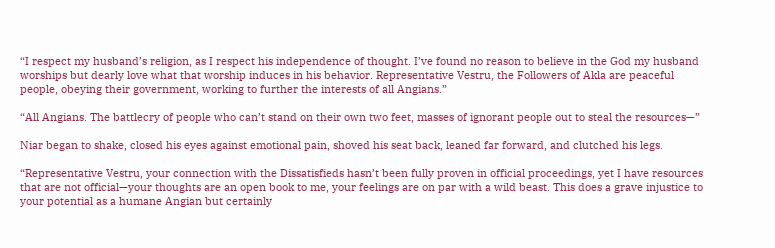“I respect my husband’s religion, as I respect his independence of thought. I’ve found no reason to believe in the God my husband worships but dearly love what that worship induces in his behavior. Representative Vestru, the Followers of Akla are peaceful people, obeying their government, working to further the interests of all Angians.”

“All Angians. The battlecry of people who can’t stand on their own two feet, masses of ignorant people out to steal the resources—”

Niar began to shake, closed his eyes against emotional pain, shoved his seat back, leaned far forward, and clutched his legs.

“Representative Vestru, your connection with the Dissatisfieds hasn’t been fully proven in official proceedings, yet I have resources that are not official—your thoughts are an open book to me, your feelings are on par with a wild beast. This does a grave injustice to your potential as a humane Angian but certainly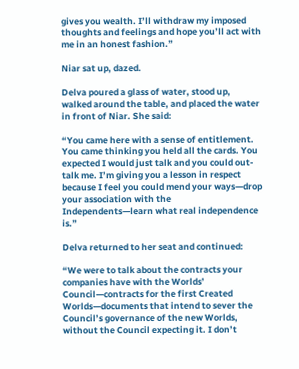gives you wealth. I’ll withdraw my imposed thoughts and feelings and hope you’ll act with me in an honest fashion.”

Niar sat up, dazed.

Delva poured a glass of water, stood up, walked around the table, and placed the water in front of Niar. She said:

“You came here with a sense of entitlement. You came thinking you held all the cards. You expected I would just talk and you could out-talk me. I’m giving you a lesson in respect because I feel you could mend your ways—drop your association with the Independents—learn what real independence is.”

Delva returned to her seat and continued:

“We were to talk about the contracts your companies have with the Worlds’ Council—contracts for the first Created Worlds—documents that intend to sever the Council’s governance of the new Worlds, without the Council expecting it. I don’t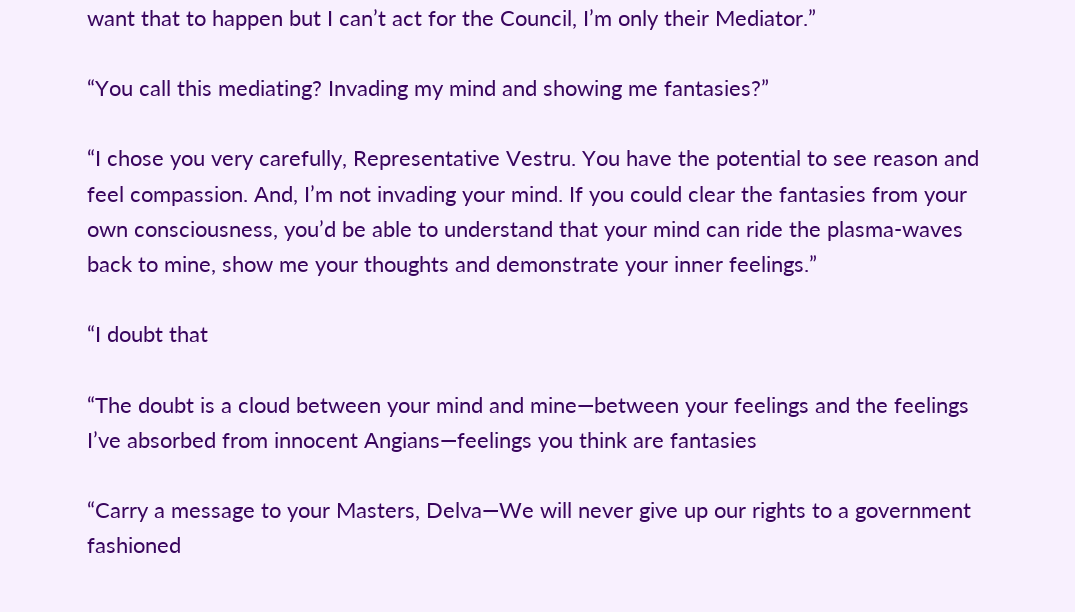want that to happen but I can’t act for the Council, I’m only their Mediator.”

“You call this mediating? Invading my mind and showing me fantasies?”

“I chose you very carefully, Representative Vestru. You have the potential to see reason and feel compassion. And, I’m not invading your mind. If you could clear the fantasies from your own consciousness, you’d be able to understand that your mind can ride the plasma-waves back to mine, show me your thoughts and demonstrate your inner feelings.”

“I doubt that

“The doubt is a cloud between your mind and mine—between your feelings and the feelings I’ve absorbed from innocent Angians—feelings you think are fantasies

“Carry a message to your Masters, Delva—We will never give up our rights to a government fashioned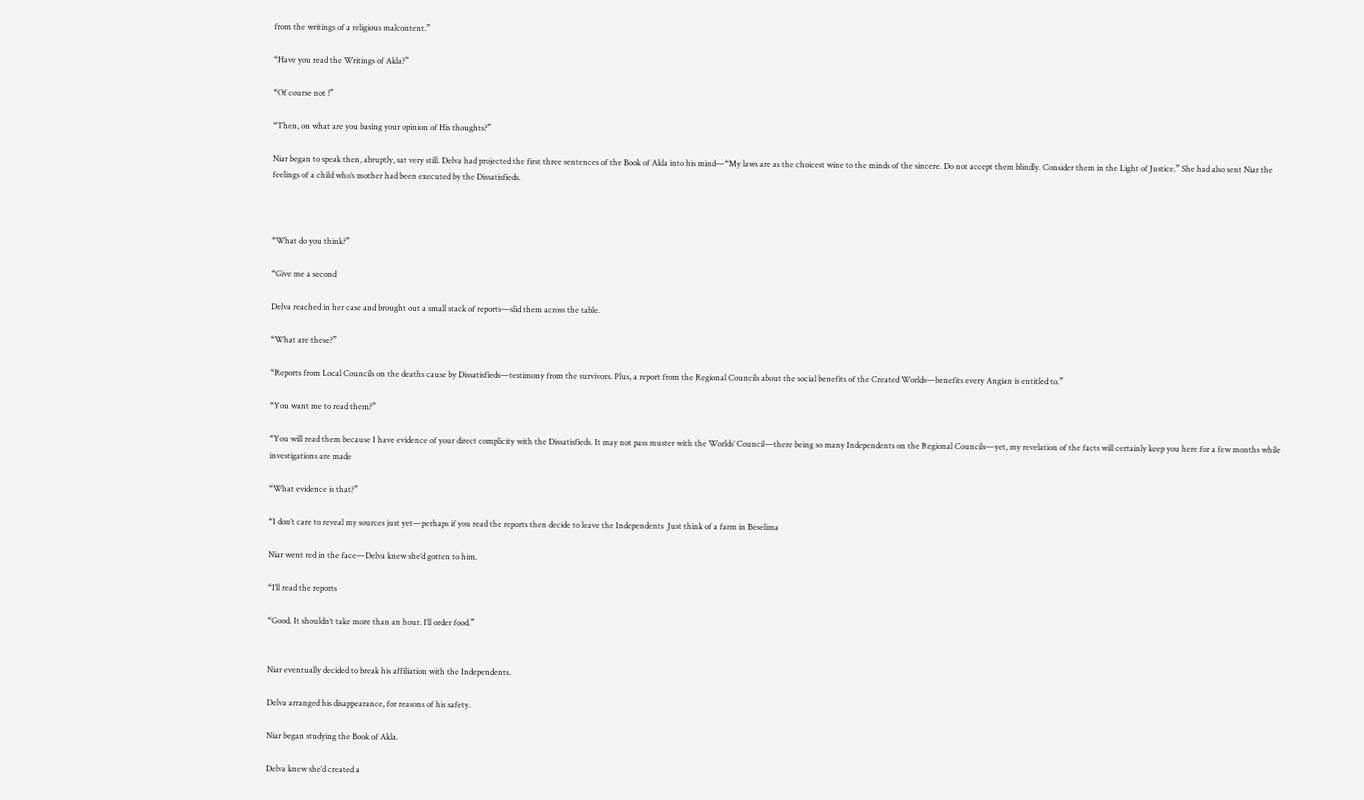from the writings of a religious malcontent.”

“Have you read the Writings of Akla?”

“Of course not !”

“Then, on what are you basing your opinion of His thoughts?”

Niar began to speak then, abruptly, sat very still. Delva had projected the first three sentences of the Book of Akla into his mind—“My laws are as the choicest wine to the minds of the sincere. Do not accept them blindly. Consider them in the Light of Justice.” She had also sent Niar the feelings of a child who’s mother had been executed by the Dissatisfieds.



“What do you think?”

“Give me a second

Delva reached in her case and brought out a small stack of reports—slid them across the table.

“What are these?”

“Reports from Local Councils on the deaths cause by Dissatisfieds—testimony from the survivors. Plus, a report from the Regional Councils about the social benefits of the Created Worlds—benefits every Angian is entitled to.”

“You want me to read them?”

“You will read them because I have evidence of your direct complicity with the Dissatisfieds. It may not pass muster with the Worlds’ Council—there being so many Independents on the Regional Councils—yet, my revelation of the facts will certainly keep you here for a few months while investigations are made

“What evidence is that?”

“I don’t care to reveal my sources just yet—perhaps if you read the reports then decide to leave the Independents  Just think of a farm in Beselima

Niar went red in the face—Delva knew she’d gotten to him.

“I’ll read the reports

“Good. It shouldn’t take more than an hour. I’ll order food.”


Niar eventually decided to break his affiliation with the Independents.

Delva arranged his disappearance, for reasons of his safety.

Niar began studying the Book of Akla.

Delva knew she’d created a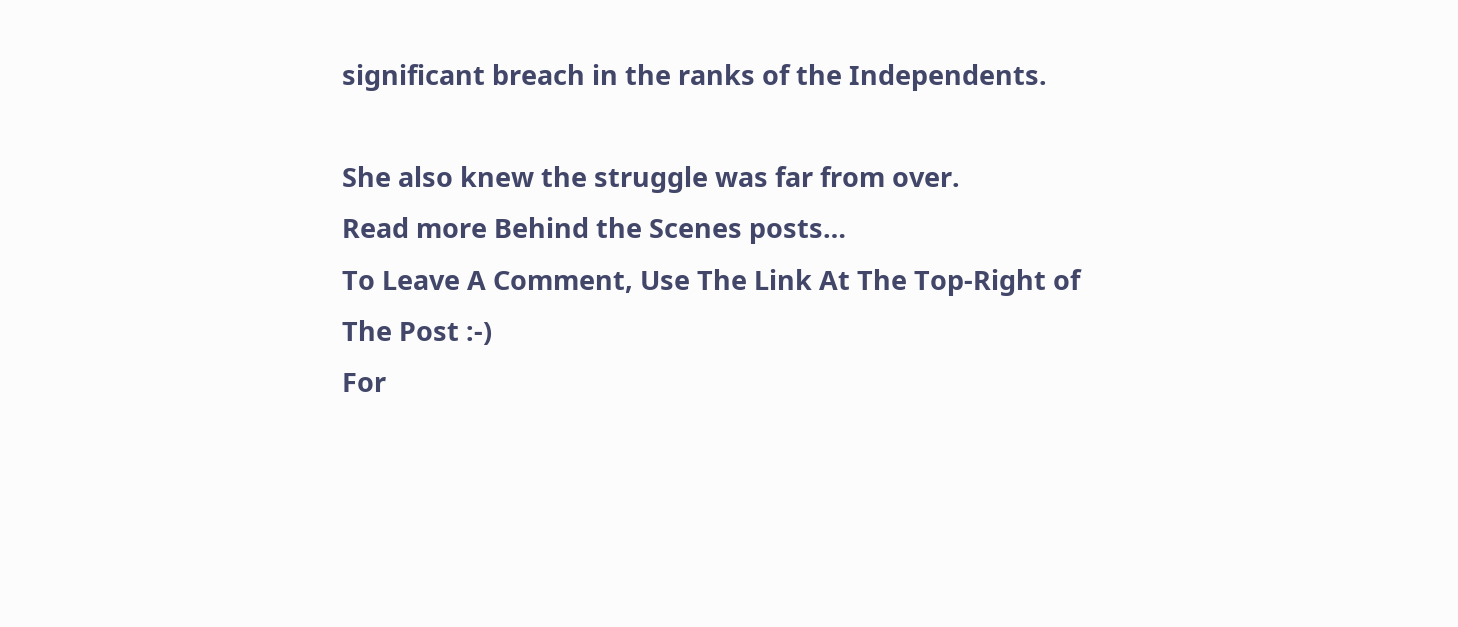significant breach in the ranks of the Independents.

She also knew the struggle was far from over.
Read more Behind the Scenes posts…
To Leave A Comment, Use The Link At The Top-Right of The Post :-)
For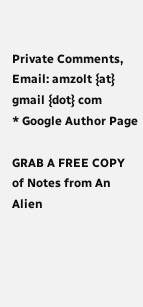Private Comments, Email: amzolt {at} gmail {dot} com
* Google Author Page

GRAB A FREE COPY of Notes from An Alien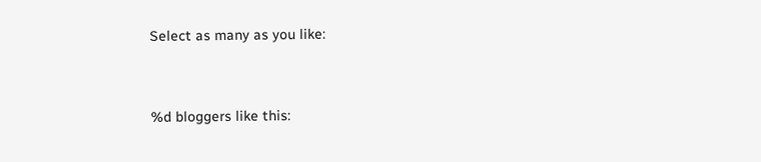Select as many as you like:


%d bloggers like this: